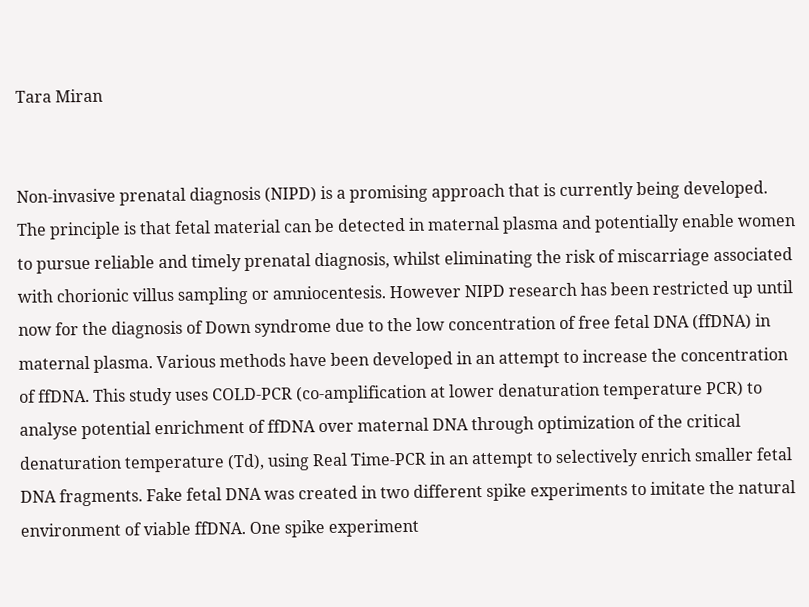Tara Miran


Non-invasive prenatal diagnosis (NIPD) is a promising approach that is currently being developed. The principle is that fetal material can be detected in maternal plasma and potentially enable women to pursue reliable and timely prenatal diagnosis, whilst eliminating the risk of miscarriage associated with chorionic villus sampling or amniocentesis. However NIPD research has been restricted up until now for the diagnosis of Down syndrome due to the low concentration of free fetal DNA (ffDNA) in maternal plasma. Various methods have been developed in an attempt to increase the concentration of ffDNA. This study uses COLD-PCR (co-amplification at lower denaturation temperature PCR) to analyse potential enrichment of ffDNA over maternal DNA through optimization of the critical denaturation temperature (Td), using Real Time-PCR in an attempt to selectively enrich smaller fetal DNA fragments. Fake fetal DNA was created in two different spike experiments to imitate the natural environment of viable ffDNA. One spike experiment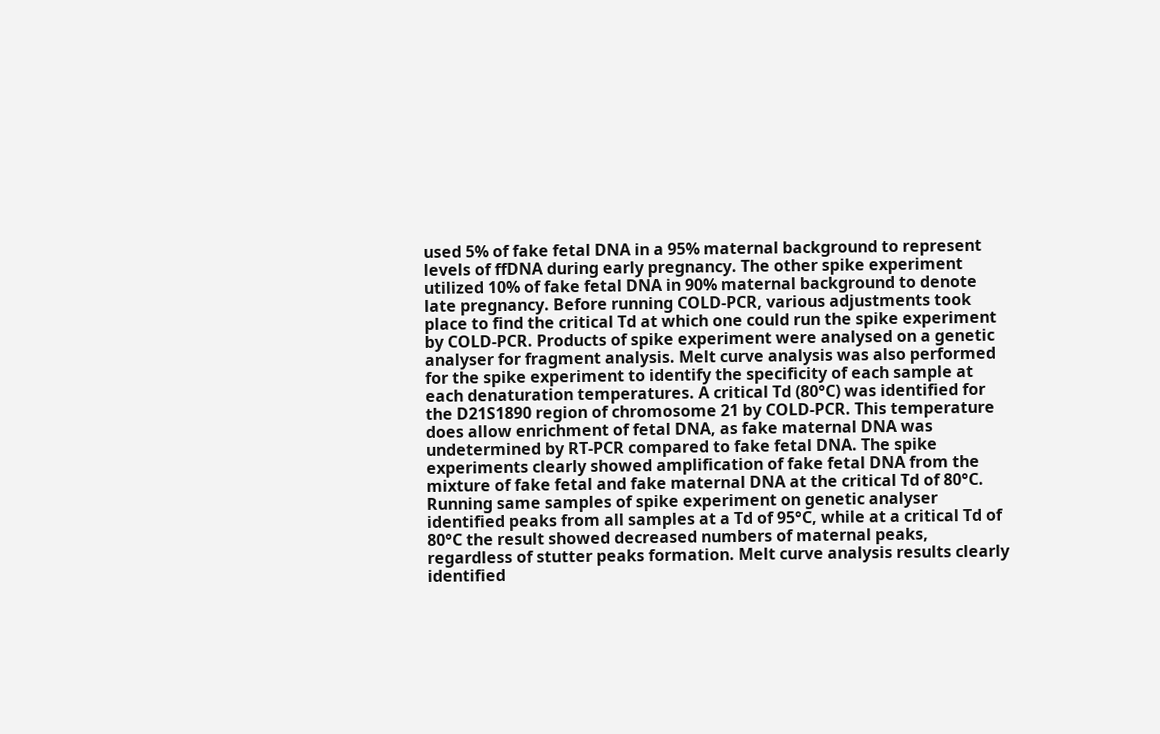used 5% of fake fetal DNA in a 95% maternal background to represent levels of ffDNA during early pregnancy. The other spike experiment utilized 10% of fake fetal DNA in 90% maternal background to denote late pregnancy. Before running COLD-PCR, various adjustments took place to find the critical Td at which one could run the spike experiment by COLD-PCR. Products of spike experiment were analysed on a genetic analyser for fragment analysis. Melt curve analysis was also performed for the spike experiment to identify the specificity of each sample at each denaturation temperatures. A critical Td (80°C) was identified for the D21S1890 region of chromosome 21 by COLD-PCR. This temperature does allow enrichment of fetal DNA, as fake maternal DNA was undetermined by RT-PCR compared to fake fetal DNA. The spike experiments clearly showed amplification of fake fetal DNA from the mixture of fake fetal and fake maternal DNA at the critical Td of 80°C. Running same samples of spike experiment on genetic analyser identified peaks from all samples at a Td of 95°C, while at a critical Td of 80°C the result showed decreased numbers of maternal peaks, regardless of stutter peaks formation. Melt curve analysis results clearly identified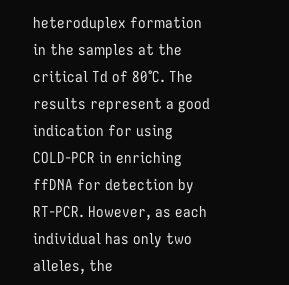heteroduplex formation in the samples at the critical Td of 80°C. The results represent a good indication for using COLD-PCR in enriching ffDNA for detection by RT-PCR. However, as each individual has only two alleles, the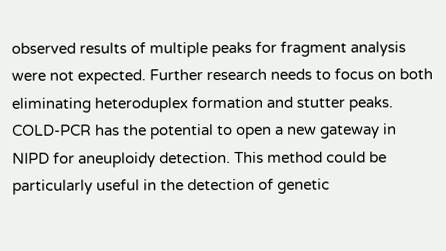observed results of multiple peaks for fragment analysis were not expected. Further research needs to focus on both eliminating heteroduplex formation and stutter peaks. COLD-PCR has the potential to open a new gateway in NIPD for aneuploidy detection. This method could be particularly useful in the detection of genetic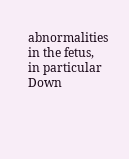abnormalities in the fetus, in particular Down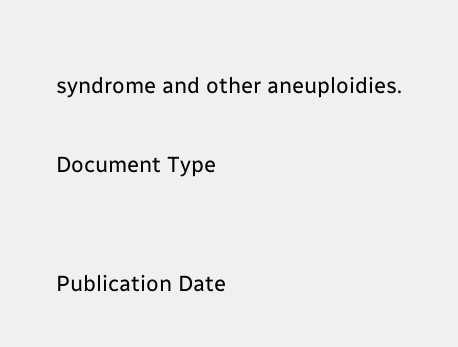syndrome and other aneuploidies.

Document Type


Publication Date